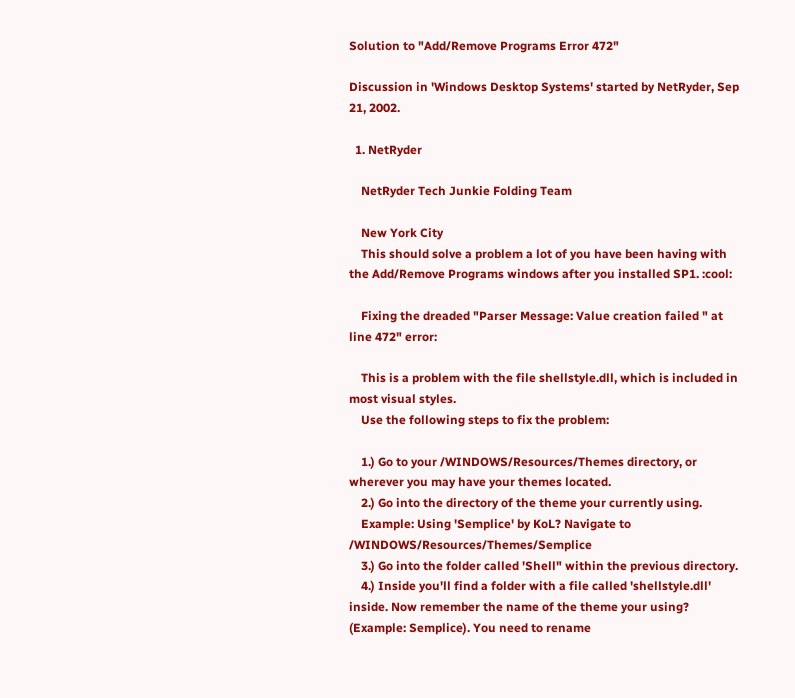Solution to "Add/Remove Programs Error 472"

Discussion in 'Windows Desktop Systems' started by NetRyder, Sep 21, 2002.

  1. NetRyder

    NetRyder Tech Junkie Folding Team

    New York City
    This should solve a problem a lot of you have been having with the Add/Remove Programs windows after you installed SP1. :cool:

    Fixing the dreaded "Parser Message: Value creation failed " at line 472" error:

    This is a problem with the file shellstyle.dll, which is included in most visual styles.
    Use the following steps to fix the problem:

    1.) Go to your /WINDOWS/Resources/Themes directory, or wherever you may have your themes located.
    2.) Go into the directory of the theme your currently using.
    Example: Using 'Semplice' by KoL? Navigate to /WINDOWS/Resources/Themes/Semplice
    3.) Go into the folder called 'Shell" within the previous directory.
    4.) Inside you'll find a folder with a file called 'shellstyle.dll' inside. Now remember the name of the theme your using? (Example: Semplice). You need to rename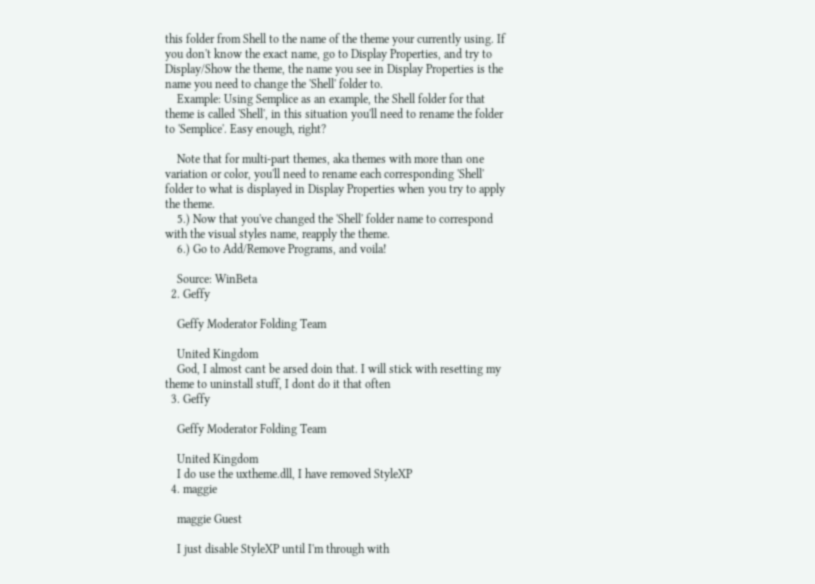this folder from Shell to the name of the theme your currently using. If you don't know the exact name, go to Display Properties, and try to Display/Show the theme, the name you see in Display Properties is the name you need to change the 'Shell' folder to.
    Example: Using Semplice as an example, the Shell folder for that theme is called 'Shell', in this situation you'll need to rename the folder to 'Semplice'. Easy enough, right?

    Note that for multi-part themes, aka themes with more than one variation or color, you'll need to rename each corresponding 'Shell' folder to what is displayed in Display Properties when you try to apply the theme.
    5.) Now that you've changed the 'Shell' folder name to correspond with the visual styles name, reapply the theme.
    6.) Go to Add/Remove Programs, and voila!

    Source: WinBeta
  2. Geffy

    Geffy Moderator Folding Team

    United Kingdom
    God, I almost cant be arsed doin that. I will stick with resetting my theme to uninstall stuff, I dont do it that often
  3. Geffy

    Geffy Moderator Folding Team

    United Kingdom
    I do use the uxtheme.dll, I have removed StyleXP
  4. maggie

    maggie Guest

    I just disable StyleXP until I'm through with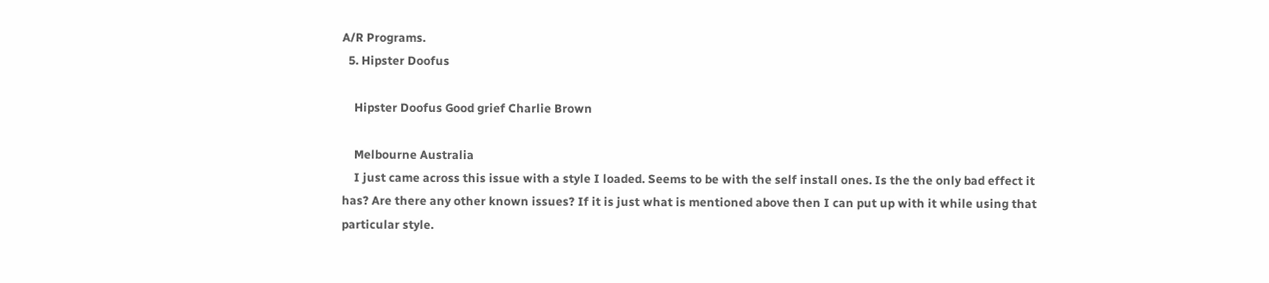A/R Programs.
  5. Hipster Doofus

    Hipster Doofus Good grief Charlie Brown

    Melbourne Australia
    I just came across this issue with a style I loaded. Seems to be with the self install ones. Is the the only bad effect it has? Are there any other known issues? If it is just what is mentioned above then I can put up with it while using that particular style.